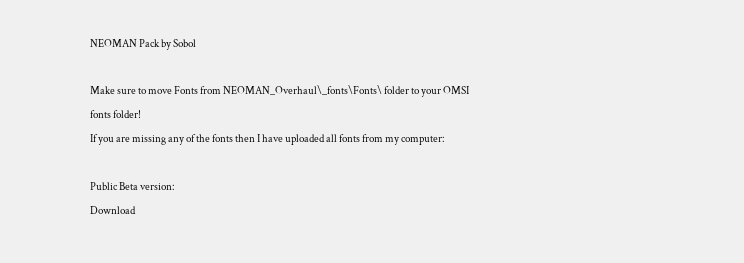NEOMAN Pack by Sobol

Make sure to move Fonts from NEOMAN_Overhaul\_fonts\Fonts\ folder to your OMSI fonts folder!
If you are missing any of the fonts then I have uploaded all fonts from my computer:

Public Beta version:
Download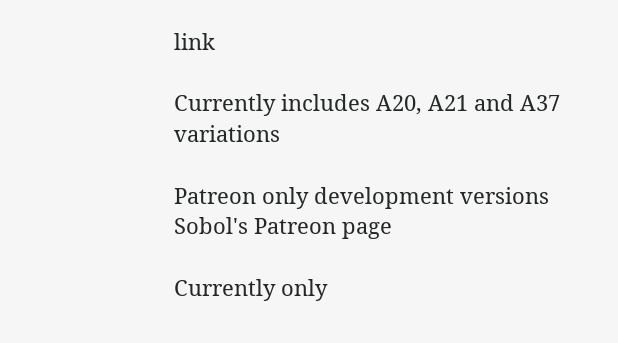link

Currently includes A20, A21 and A37 variations

Patreon only development versions
Sobol's Patreon page

Currently only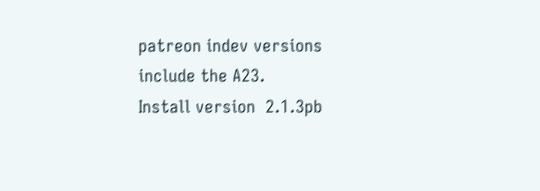patreon indev versions include the A23.
Install version  2.1.3pb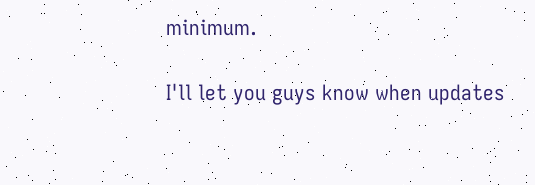minimum.

I'll let you guys know when updates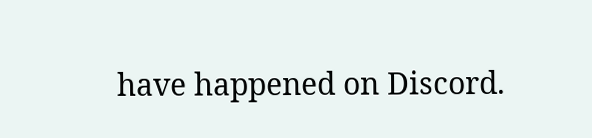have happened on Discord.